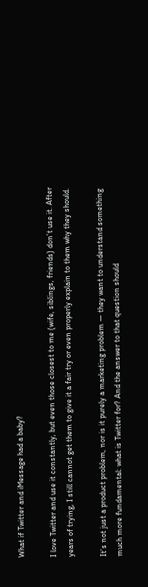What if Twitter and iMessage had a baby?

I love Twitter and use it constantly, but even those closest to me (wife, siblings, friends) don’t use it. After years of trying, I still cannot get them to give it a fair try or even properly explain to them why they should.

It’s not just a product problem, nor is it purely a marketing problem — they want to understand something much more fundamental: what is Twitter for? And the answer to that question should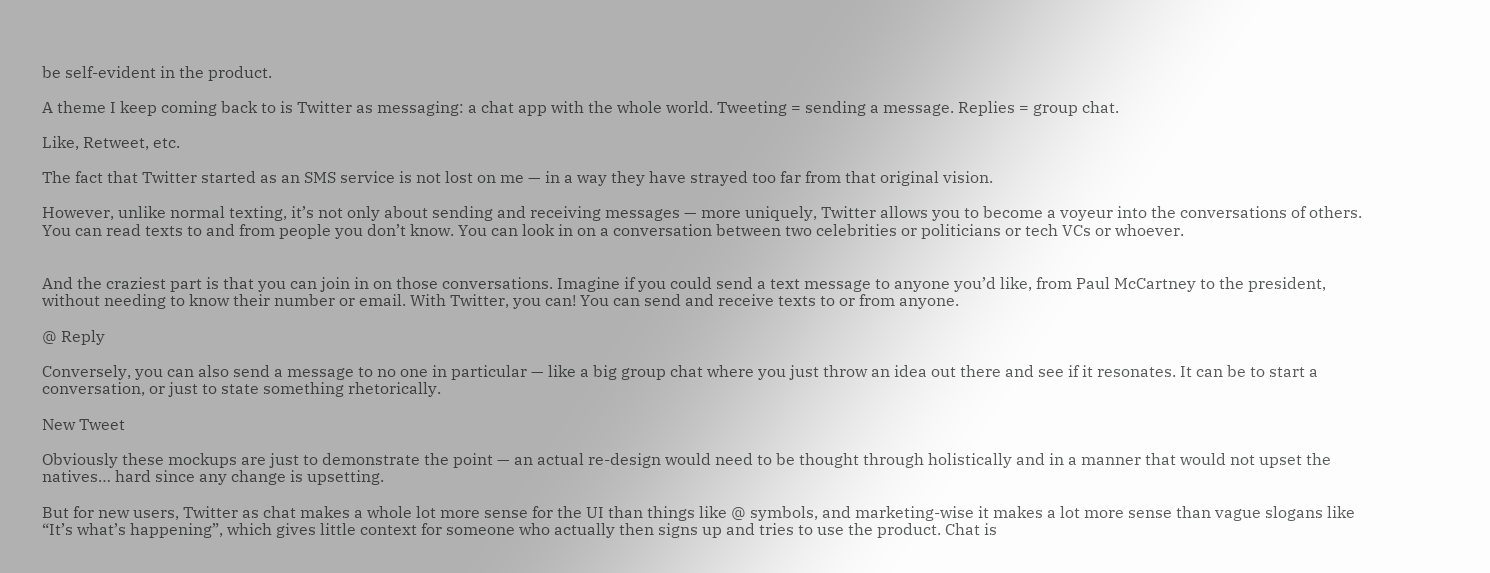be self-evident in the product.

A theme I keep coming back to is Twitter as messaging: a chat app with the whole world. Tweeting = sending a message. Replies = group chat.

Like, Retweet, etc.

The fact that Twitter started as an SMS service is not lost on me — in a way they have strayed too far from that original vision.

However, unlike normal texting, it’s not only about sending and receiving messages — more uniquely, Twitter allows you to become a voyeur into the conversations of others. You can read texts to and from people you don’t know. You can look in on a conversation between two celebrities or politicians or tech VCs or whoever.


And the craziest part is that you can join in on those conversations. Imagine if you could send a text message to anyone you’d like, from Paul McCartney to the president, without needing to know their number or email. With Twitter, you can! You can send and receive texts to or from anyone.

@ Reply

Conversely, you can also send a message to no one in particular — like a big group chat where you just throw an idea out there and see if it resonates. It can be to start a conversation, or just to state something rhetorically.

New Tweet

Obviously these mockups are just to demonstrate the point — an actual re-design would need to be thought through holistically and in a manner that would not upset the natives… hard since any change is upsetting.

But for new users, Twitter as chat makes a whole lot more sense for the UI than things like @ symbols, and marketing-wise it makes a lot more sense than vague slogans like “It’s what’s happening”, which gives little context for someone who actually then signs up and tries to use the product. Chat is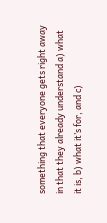something that everyone gets right away in that they already understand a) what it is, b) what it’s for, and c)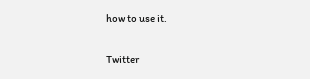how to use it.

Twitter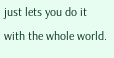just lets you do it with the whole world.